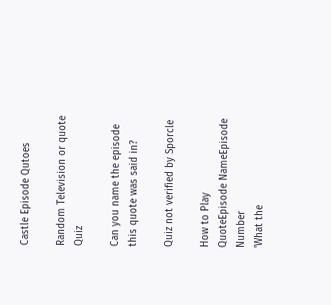Castle Episode Qutoes

Random Television or quote Quiz

Can you name the episode this quote was said in?

Quiz not verified by Sporcle

How to Play
QuoteEpisode NameEpisode Number
'What the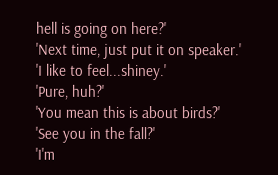hell is going on here?'
'Next time, just put it on speaker.'
'I like to feel...shiney.'
'Pure, huh?'
'You mean this is about birds?'
'See you in the fall?'
'I'm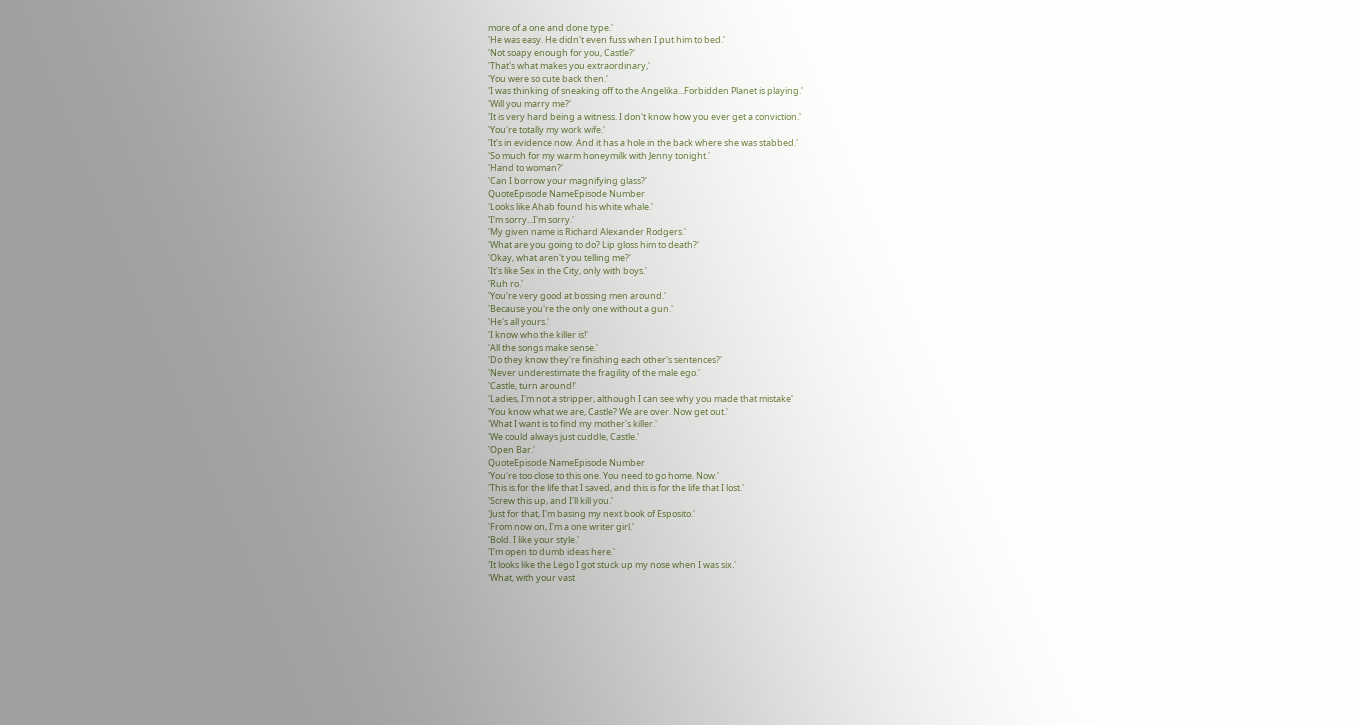more of a one and done type.'
'He was easy. He didn't even fuss when I put him to bed.'
'Not soapy enough for you, Castle?'
'That's what makes you extraordinary,'
'You were so cute back then.'
'I was thinking of sneaking off to the Angelika...Forbidden Planet is playing.'
'Will you marry me?'
'It is very hard being a witness. I don't know how you ever get a conviction.'
'You're totally my work wife.'
'It's in evidence now. And it has a hole in the back where she was stabbed.'
'So much for my warm honeymilk with Jenny tonight.'
'Hand to woman?'
'Can I borrow your magnifying glass?'
QuoteEpisode NameEpisode Number
'Looks like Ahab found his white whale.'
'I'm sorry...I'm sorry.'
'My given name is Richard Alexander Rodgers.'
'What are you going to do? Lip gloss him to death?'
'Okay, what aren't you telling me?'
'It's like Sex in the City, only with boys.'
'Ruh ro.'
'You're very good at bossing men around.'
'Because you're the only one without a gun.'
'He's all yours.'
'I know who the killer is!'
'All the songs make sense.'
'Do they know they're finishing each other's sentences?'
'Never underestimate the fragility of the male ego.'
'Castle, turn around!'
'Ladies, I'm not a stripper, although I can see why you made that mistake'
'You know what we are, Castle? We are over. Now get out.'
'What I want is to find my mother's killer.'
'We could always just cuddle, Castle.'
'Open Bar.'
QuoteEpisode NameEpisode Number
'You're too close to this one. You need to go home. Now.'
'This is for the life that I saved, and this is for the life that I lost.'
'Screw this up, and I'll kill you.'
'Just for that, I'm basing my next book of Esposito.'
'From now on, I'm a one writer girl.'
'Bold. I like your style.'
'I'm open to dumb ideas here.'
'It looks like the Lego I got stuck up my nose when I was six.'
'What, with your vast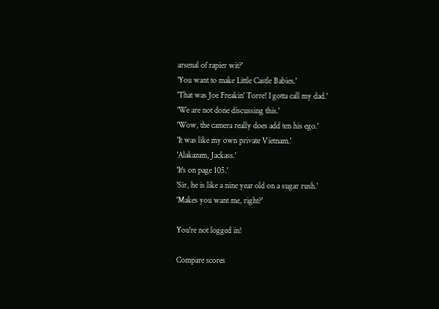arsenal of rapier wit?'
'You want to make Little Castle Babies.'
'That was Joe Freakin' Torre! I gotta call my dad.'
'We are not done discussing this.'
'Wow, the camera really does add ten his ego.'
'It was like my own private Vietnam.'
'Alakazam, Jackass.'
'It's on page 105.'
'Sir, he is like a nine year old on a sugar rush.'
'Makes you want me, right?'

You're not logged in!

Compare scores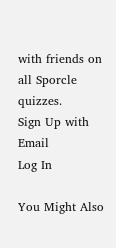with friends on all Sporcle quizzes.
Sign Up with Email
Log In

You Might Also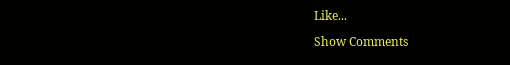Like...

Show Comments